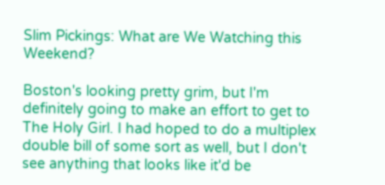Slim Pickings: What are We Watching this Weekend?

Boston's looking pretty grim, but I'm definitely going to make an effort to get to The Holy Girl. I had hoped to do a multiplex double bill of some sort as well, but I don't see anything that looks like it'd be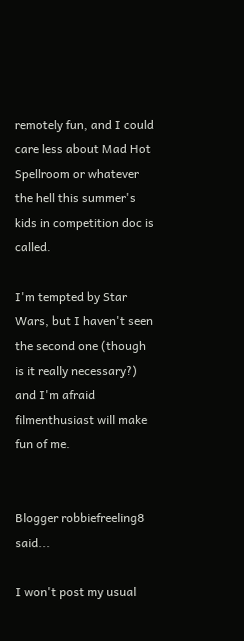remotely fun, and I could care less about Mad Hot Spellroom or whatever the hell this summer's kids in competition doc is called.

I'm tempted by Star Wars, but I haven't seen the second one (though is it really necessary?) and I'm afraid filmenthusiast will make fun of me.


Blogger robbiefreeling8 said...

I won't post my usual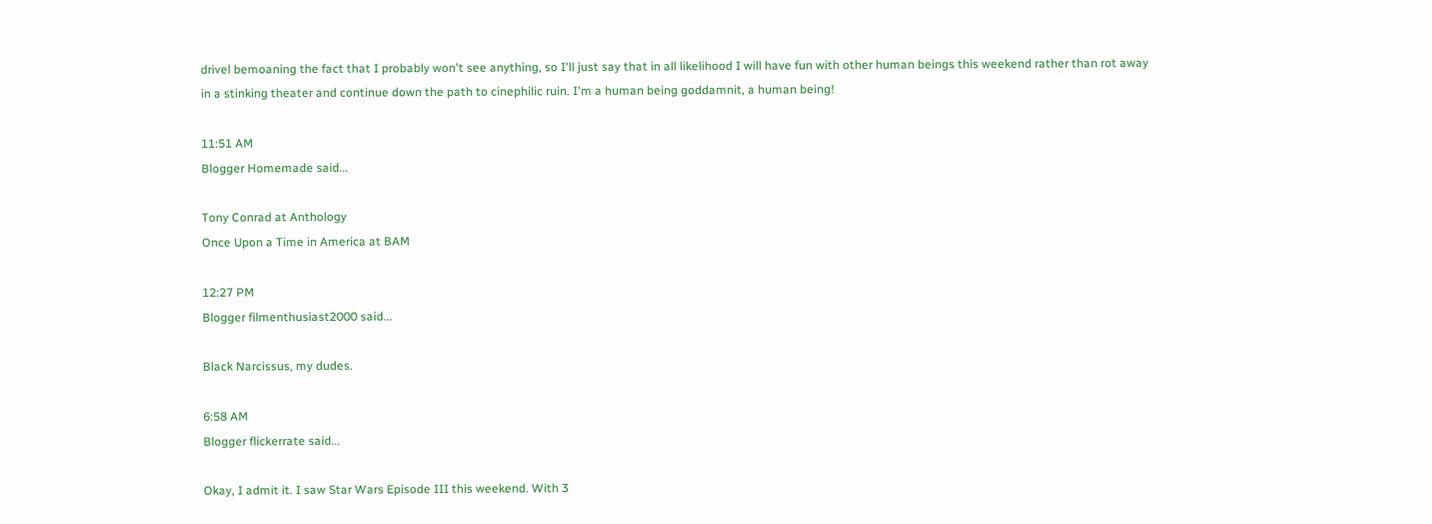drivel bemoaning the fact that I probably won't see anything, so I'll just say that in all likelihood I will have fun with other human beings this weekend rather than rot away in a stinking theater and continue down the path to cinephilic ruin. I'm a human being goddamnit, a human being!

11:51 AM
Blogger Homemade said...

Tony Conrad at Anthology
Once Upon a Time in America at BAM

12:27 PM
Blogger filmenthusiast2000 said...

Black Narcissus, my dudes.

6:58 AM
Blogger flickerrate said...

Okay, I admit it. I saw Star Wars Episode III this weekend. With 3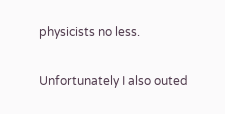physicists no less.

Unfortunately I also outed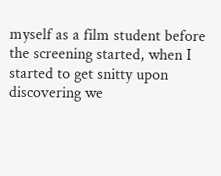myself as a film student before the screening started, when I started to get snitty upon discovering we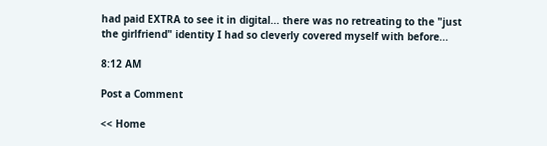had paid EXTRA to see it in digital... there was no retreating to the "just the girlfriend" identity I had so cleverly covered myself with before...

8:12 AM

Post a Comment

<< Home